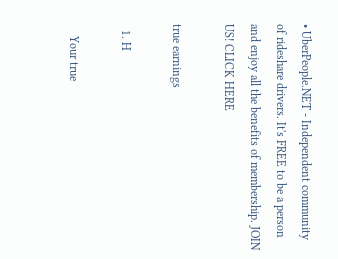• UberPeople.NET - Independent community of rideshare drivers. It's FREE to be a person and enjoy all the benefits of membership. JOIN US! CLICK HERE

true earnings

  1. H

    Your true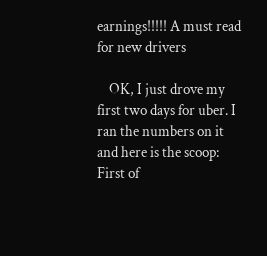earnings!!!!! A must read for new drivers

    OK, I just drove my first two days for uber. I ran the numbers on it and here is the scoop: First of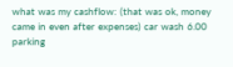what was my cashflow: (that was ok, money came in even after expenses) car wash 6.00 parking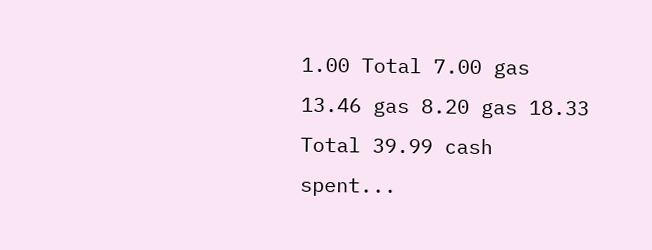1.00 Total 7.00 gas 13.46 gas 8.20 gas 18.33 Total 39.99 cash spent...